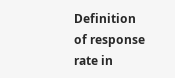Definition of response rate in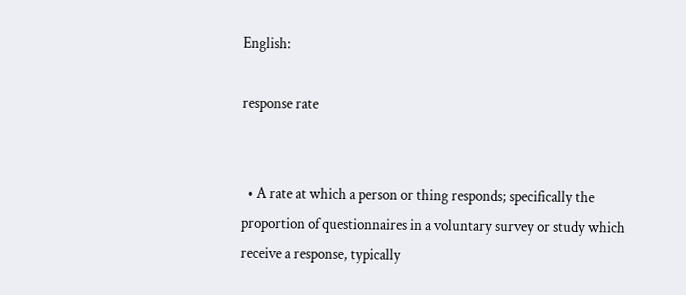English:

response rate


  • A rate at which a person or thing responds; specifically the proportion of questionnaires in a voluntary survey or study which receive a response, typically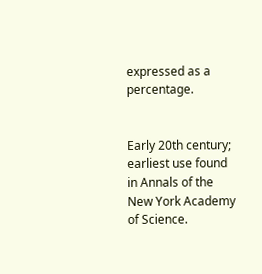expressed as a percentage.


Early 20th century; earliest use found in Annals of the New York Academy of Science.